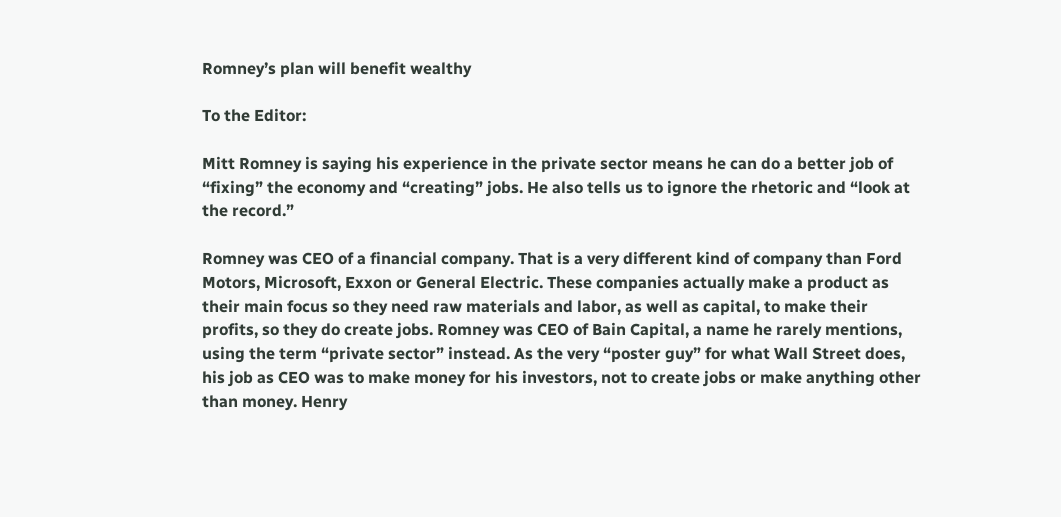Romney’s plan will benefit wealthy

To the Editor:

Mitt Romney is saying his experience in the private sector means he can do a better job of “fixing” the economy and “creating” jobs. He also tells us to ignore the rhetoric and “look at the record.”

Romney was CEO of a financial company. That is a very different kind of company than Ford Motors, Microsoft, Exxon or General Electric. These companies actually make a product as their main focus so they need raw materials and labor, as well as capital, to make their profits, so they do create jobs. Romney was CEO of Bain Capital, a name he rarely mentions, using the term “private sector” instead. As the very “poster guy” for what Wall Street does, his job as CEO was to make money for his investors, not to create jobs or make anything other than money. Henry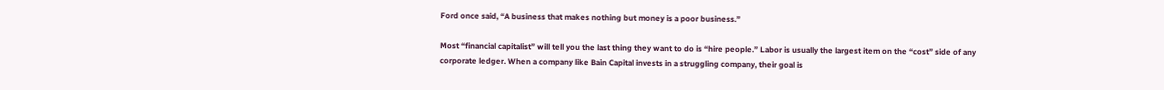Ford once said, “A business that makes nothing but money is a poor business.”

Most “financial capitalist” will tell you the last thing they want to do is “hire people.” Labor is usually the largest item on the “cost” side of any corporate ledger. When a company like Bain Capital invests in a struggling company, their goal is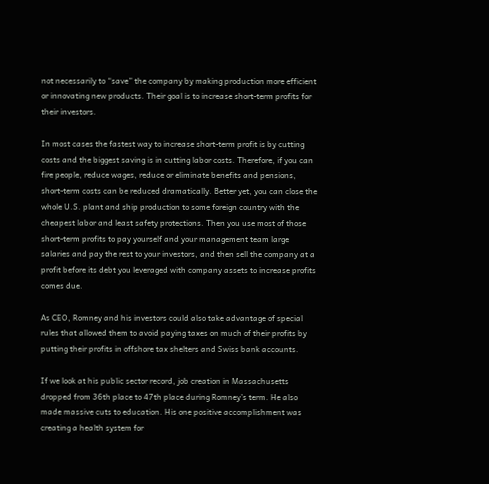not necessarily to “save” the company by making production more efficient or innovating new products. Their goal is to increase short-term profits for their investors.

In most cases the fastest way to increase short-term profit is by cutting costs and the biggest saving is in cutting labor costs. Therefore, if you can fire people, reduce wages, reduce or eliminate benefits and pensions, short-term costs can be reduced dramatically. Better yet, you can close the whole U.S. plant and ship production to some foreign country with the cheapest labor and least safety protections. Then you use most of those short-term profits to pay yourself and your management team large salaries and pay the rest to your investors, and then sell the company at a profit before its debt you leveraged with company assets to increase profits comes due.

As CEO, Romney and his investors could also take advantage of special rules that allowed them to avoid paying taxes on much of their profits by putting their profits in offshore tax shelters and Swiss bank accounts.

If we look at his public sector record, job creation in Massachusetts dropped from 36th place to 47th place during Romney’s term. He also made massive cuts to education. His one positive accomplishment was creating a health system for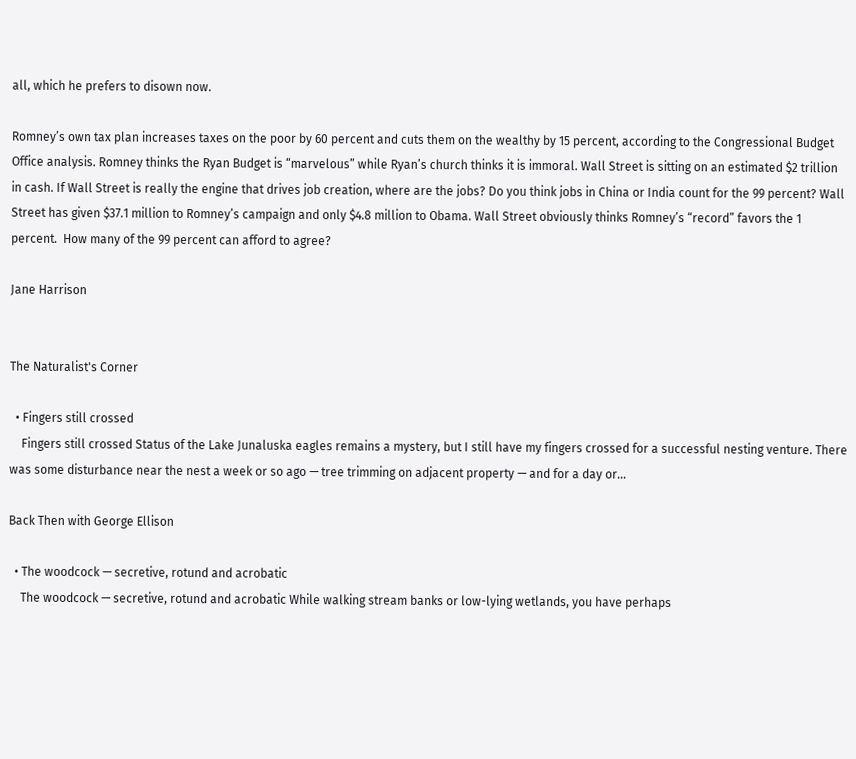all, which he prefers to disown now.

Romney’s own tax plan increases taxes on the poor by 60 percent and cuts them on the wealthy by 15 percent, according to the Congressional Budget Office analysis. Romney thinks the Ryan Budget is “marvelous” while Ryan’s church thinks it is immoral. Wall Street is sitting on an estimated $2 trillion in cash. If Wall Street is really the engine that drives job creation, where are the jobs? Do you think jobs in China or India count for the 99 percent? Wall Street has given $37.1 million to Romney’s campaign and only $4.8 million to Obama. Wall Street obviously thinks Romney’s “record” favors the 1 percent.  How many of the 99 percent can afford to agree?

Jane Harrison


The Naturalist's Corner

  • Fingers still crossed
    Fingers still crossed Status of the Lake Junaluska eagles remains a mystery, but I still have my fingers crossed for a successful nesting venture. There was some disturbance near the nest a week or so ago — tree trimming on adjacent property — and for a day or…

Back Then with George Ellison

  • The woodcock — secretive, rotund and acrobatic
    The woodcock — secretive, rotund and acrobatic While walking stream banks or low-lying wetlands, you have perhaps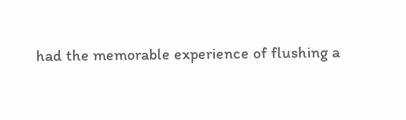had the memorable experience of flushing a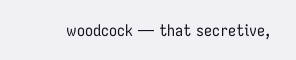woodcock — that secretive,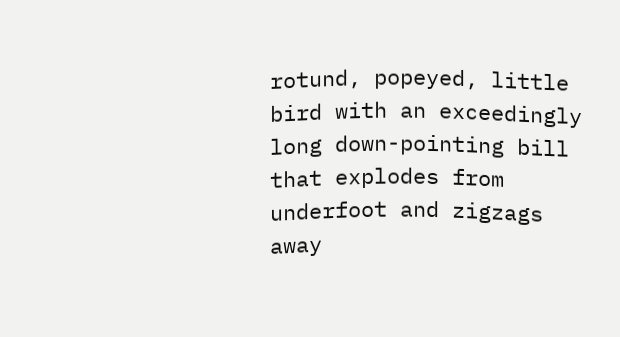rotund, popeyed, little bird with an exceedingly long down-pointing bill that explodes from underfoot and zigzags away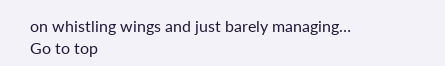on whistling wings and just barely managing…
Go to top